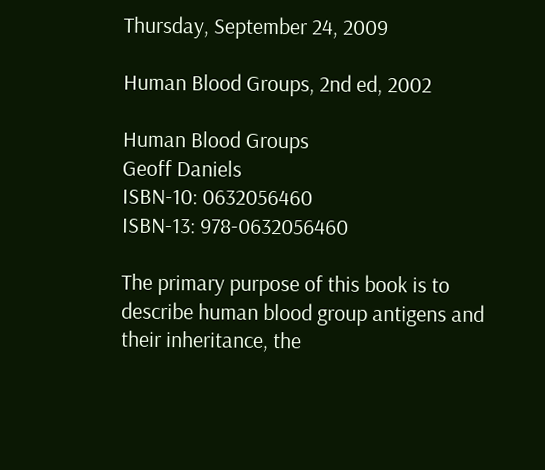Thursday, September 24, 2009

Human Blood Groups, 2nd ed, 2002

Human Blood Groups
Geoff Daniels
ISBN-10: 0632056460
ISBN-13: 978-0632056460

The primary purpose of this book is to describe human blood group antigens and their inheritance, the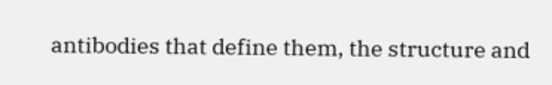antibodies that define them, the structure and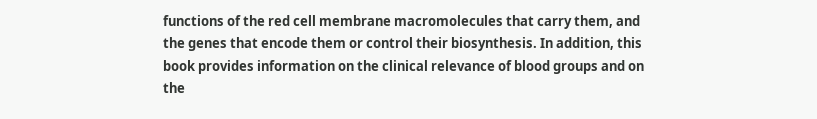functions of the red cell membrane macromolecules that carry them, and the genes that encode them or control their biosynthesis. In addition, this book provides information on the clinical relevance of blood groups and on the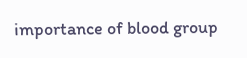importance of blood group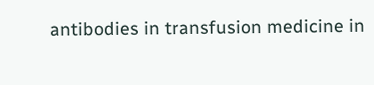antibodies in transfusion medicine in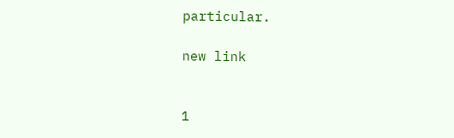particular.

new link


1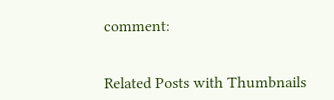comment:


Related Posts with Thumbnails